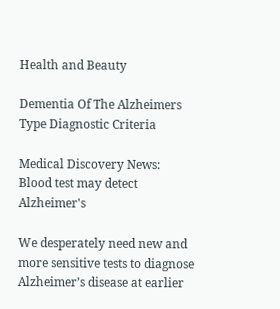Health and Beauty

Dementia Of The Alzheimers Type Diagnostic Criteria

Medical Discovery News: Blood test may detect Alzheimer's

We desperately need new and more sensitive tests to diagnose Alzheimer’s disease at earlier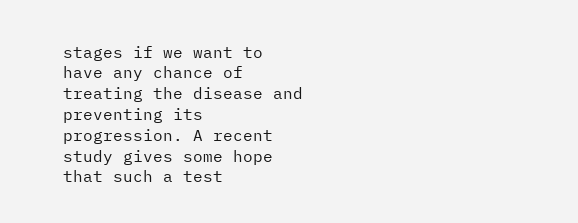stages if we want to have any chance of treating the disease and preventing its progression. A recent study gives some hope that such a test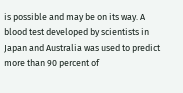is possible and may be on its way. A blood test developed by scientists in Japan and Australia was used to predict more than 90 percent of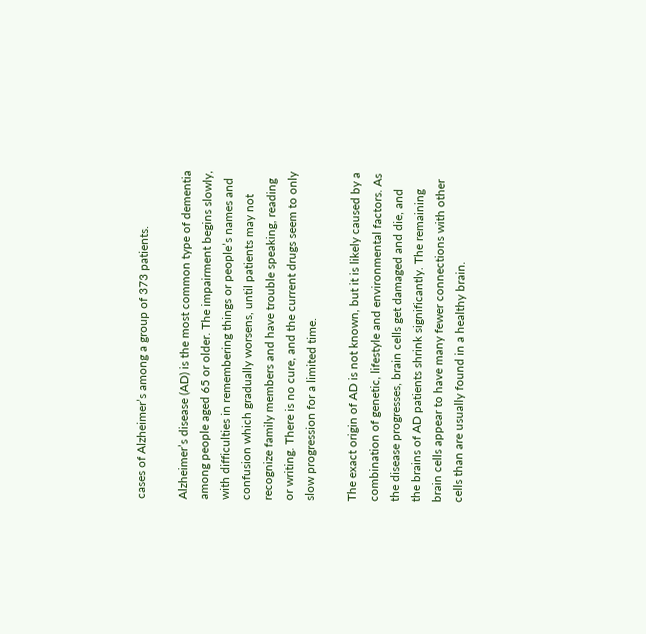cases of Alzheimer’s among a group of 373 patients.

Alzheimer’s disease (AD) is the most common type of dementia among people aged 65 or older. The impairment begins slowly, with difficulties in remembering things or people’s names and confusion which gradually worsens, until patients may not recognize family members and have trouble speaking, reading or writing. There is no cure, and the current drugs seem to only slow progression for a limited time.

The exact origin of AD is not known, but it is likely caused by a combination of genetic, lifestyle and environmental factors. As the disease progresses, brain cells get damaged and die, and the brains of AD patients shrink significantly. The remaining brain cells appear to have many fewer connections with other cells than are usually found in a healthy brain.